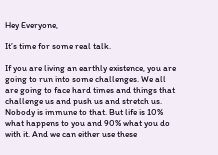Hey Everyone,

It’s time for some real talk.

If you are living an earthly existence, you are going to run into some challenges. We all are going to face hard times and things that challenge us and push us and stretch us. Nobody is immune to that. But life is 10% what happens to you and 90% what you do with it. And we can either use these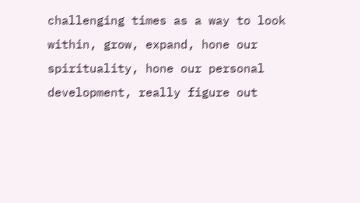challenging times as a way to look within, grow, expand, hone our spirituality, hone our personal development, really figure out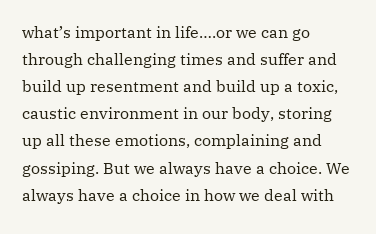what’s important in life….or we can go through challenging times and suffer and build up resentment and build up a toxic, caustic environment in our body, storing up all these emotions, complaining and gossiping. But we always have a choice. We always have a choice in how we deal with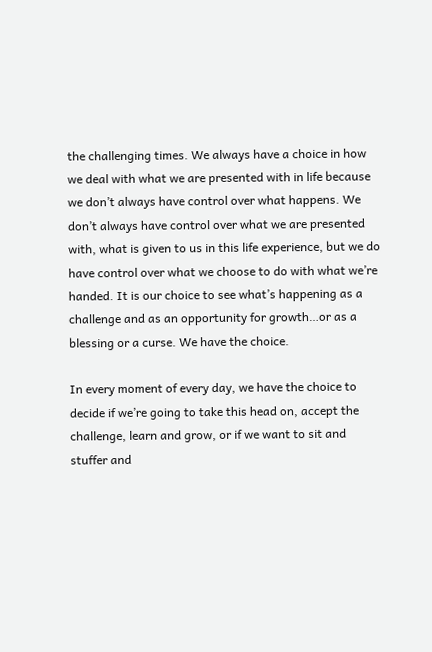the challenging times. We always have a choice in how we deal with what we are presented with in life because we don’t always have control over what happens. We don’t always have control over what we are presented with, what is given to us in this life experience, but we do have control over what we choose to do with what we’re handed. It is our choice to see what’s happening as a challenge and as an opportunity for growth…or as a blessing or a curse. We have the choice.

In every moment of every day, we have the choice to decide if we’re going to take this head on, accept the challenge, learn and grow, or if we want to sit and stuffer and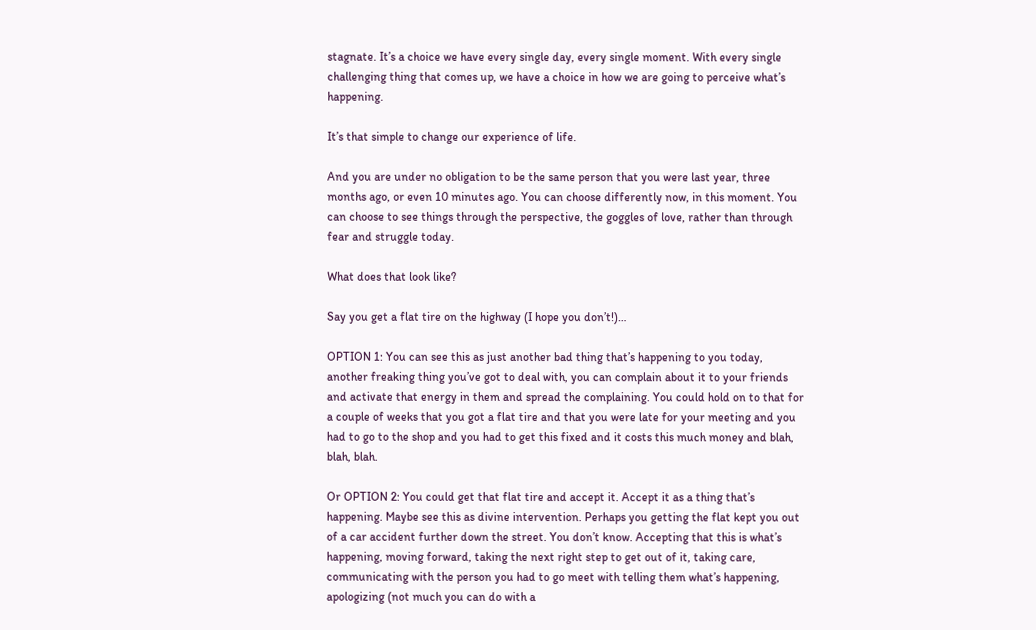stagnate. It’s a choice we have every single day, every single moment. With every single challenging thing that comes up, we have a choice in how we are going to perceive what’s happening.

It’s that simple to change our experience of life.

And you are under no obligation to be the same person that you were last year, three months ago, or even 10 minutes ago. You can choose differently now, in this moment. You can choose to see things through the perspective, the goggles of love, rather than through fear and struggle today.

What does that look like?

Say you get a flat tire on the highway (I hope you don’t!)…

OPTION 1: You can see this as just another bad thing that’s happening to you today, another freaking thing you’ve got to deal with, you can complain about it to your friends and activate that energy in them and spread the complaining. You could hold on to that for a couple of weeks that you got a flat tire and that you were late for your meeting and you had to go to the shop and you had to get this fixed and it costs this much money and blah, blah, blah.

Or OPTION 2: You could get that flat tire and accept it. Accept it as a thing that’s happening. Maybe see this as divine intervention. Perhaps you getting the flat kept you out of a car accident further down the street. You don’t know. Accepting that this is what’s happening, moving forward, taking the next right step to get out of it, taking care, communicating with the person you had to go meet with telling them what’s happening, apologizing (not much you can do with a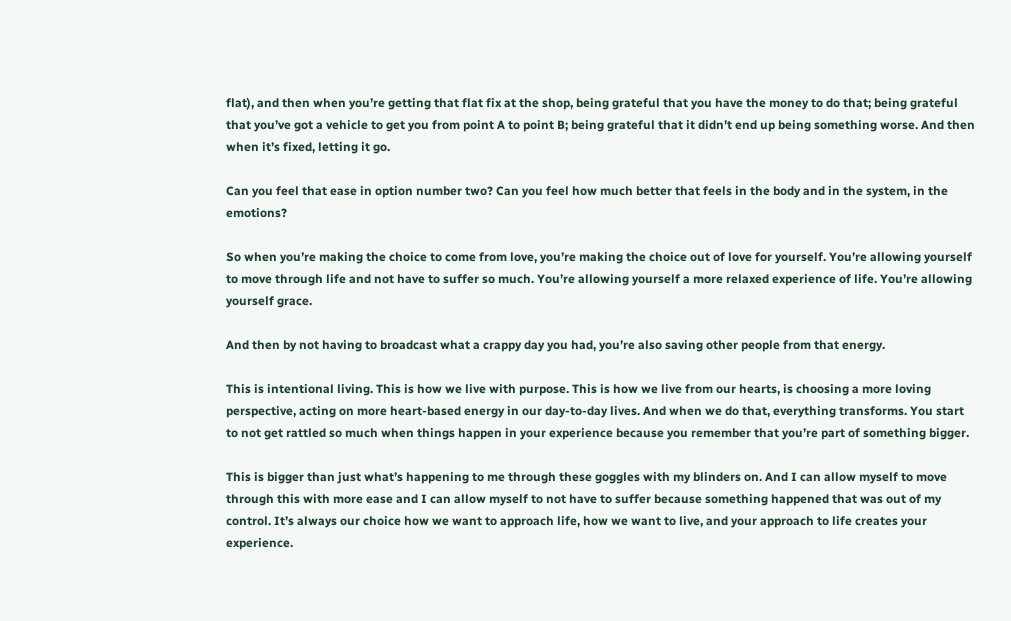flat), and then when you’re getting that flat fix at the shop, being grateful that you have the money to do that; being grateful that you’ve got a vehicle to get you from point A to point B; being grateful that it didn’t end up being something worse. And then when it’s fixed, letting it go.

Can you feel that ease in option number two? Can you feel how much better that feels in the body and in the system, in the emotions?

So when you’re making the choice to come from love, you’re making the choice out of love for yourself. You’re allowing yourself to move through life and not have to suffer so much. You’re allowing yourself a more relaxed experience of life. You’re allowing yourself grace.

And then by not having to broadcast what a crappy day you had, you’re also saving other people from that energy.

This is intentional living. This is how we live with purpose. This is how we live from our hearts, is choosing a more loving perspective, acting on more heart-based energy in our day-to-day lives. And when we do that, everything transforms. You start to not get rattled so much when things happen in your experience because you remember that you’re part of something bigger.

This is bigger than just what’s happening to me through these goggles with my blinders on. And I can allow myself to move through this with more ease and I can allow myself to not have to suffer because something happened that was out of my control. It’s always our choice how we want to approach life, how we want to live, and your approach to life creates your experience.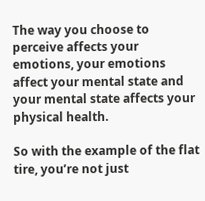The way you choose to perceive affects your emotions, your emotions affect your mental state and your mental state affects your physical health.

So with the example of the flat tire, you’re not just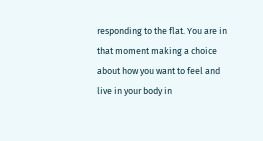responding to the flat. You are in that moment making a choice about how you want to feel and live in your body in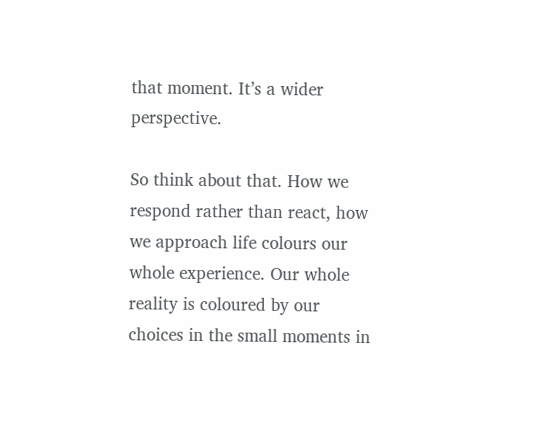that moment. It’s a wider perspective.

So think about that. How we respond rather than react, how we approach life colours our whole experience. Our whole reality is coloured by our choices in the small moments in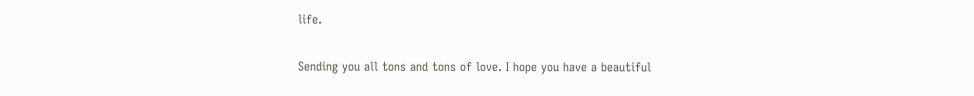life.

Sending you all tons and tons of love. I hope you have a beautiful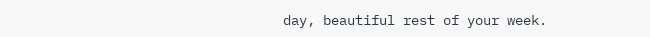day, beautiful rest of your week.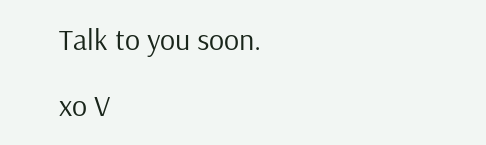Talk to you soon.

xo V